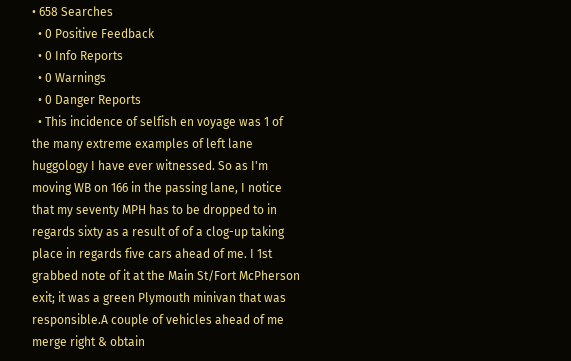• 658 Searches
  • 0 Positive Feedback
  • 0 Info Reports
  • 0 Warnings
  • 0 Danger Reports
  • This incidence of selfish en voyage was 1 of the many extreme examples of left lane huggology I have ever witnessed. So as I'm moving WB on 166 in the passing lane, I notice that my seventy MPH has to be dropped to in regards sixty as a result of of a clog-up taking place in regards five cars ahead of me. I 1st grabbed note of it at the Main St/Fort McPherson exit; it was a green Plymouth minivan that was responsible.A couple of vehicles ahead of me merge right & obtain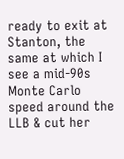ready to exit at Stanton, the same at which I see a mid-90s Monte Carlo speed around the LLB & cut her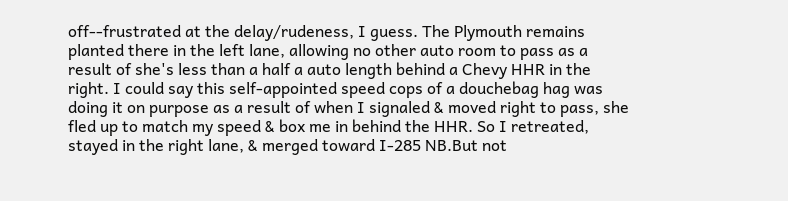off--frustrated at the delay/rudeness, I guess. The Plymouth remains planted there in the left lane, allowing no other auto room to pass as a result of she's less than a half a auto length behind a Chevy HHR in the right. I could say this self-appointed speed cops of a douchebag hag was doing it on purpose as a result of when I signaled & moved right to pass, she fled up to match my speed & box me in behind the HHR. So I retreated, stayed in the right lane, & merged toward I-285 NB.But not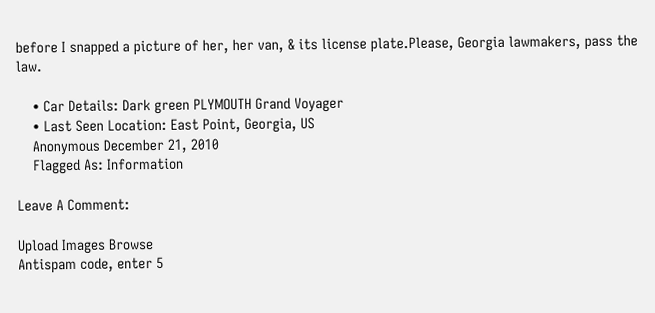before I snapped a picture of her, her van, & its license plate.Please, Georgia lawmakers, pass the law.

    • Car Details: Dark green PLYMOUTH Grand Voyager
    • Last Seen Location: East Point, Georgia, US
    Anonymous December 21, 2010
    Flagged As: Information

Leave A Comment:

Upload Images Browse
Antispam code, enter 5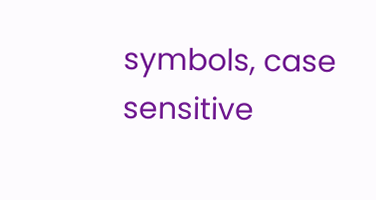symbols, case sensitive